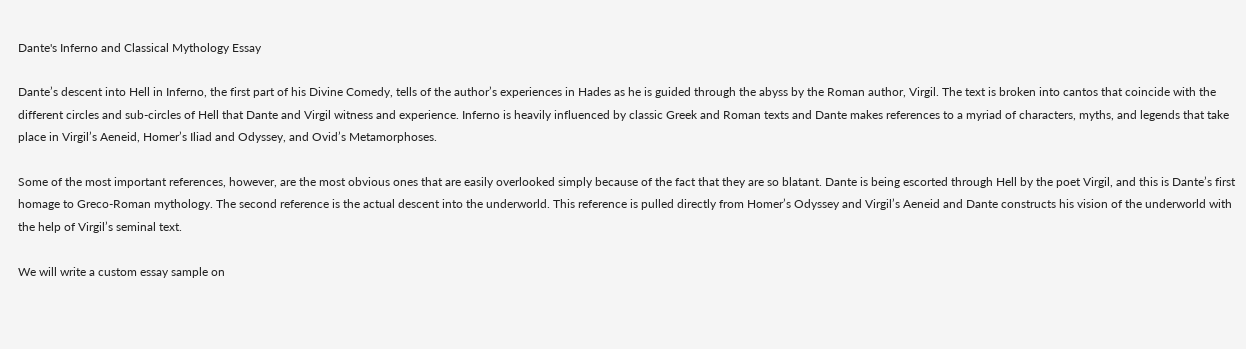Dante's Inferno and Classical Mythology Essay

Dante’s descent into Hell in Inferno, the first part of his Divine Comedy, tells of the author’s experiences in Hades as he is guided through the abyss by the Roman author, Virgil. The text is broken into cantos that coincide with the different circles and sub-circles of Hell that Dante and Virgil witness and experience. Inferno is heavily influenced by classic Greek and Roman texts and Dante makes references to a myriad of characters, myths, and legends that take place in Virgil’s Aeneid, Homer’s Iliad and Odyssey, and Ovid’s Metamorphoses.

Some of the most important references, however, are the most obvious ones that are easily overlooked simply because of the fact that they are so blatant. Dante is being escorted through Hell by the poet Virgil, and this is Dante’s first homage to Greco-Roman mythology. The second reference is the actual descent into the underworld. This reference is pulled directly from Homer’s Odyssey and Virgil’s Aeneid and Dante constructs his vision of the underworld with the help of Virgil’s seminal text.

We will write a custom essay sample on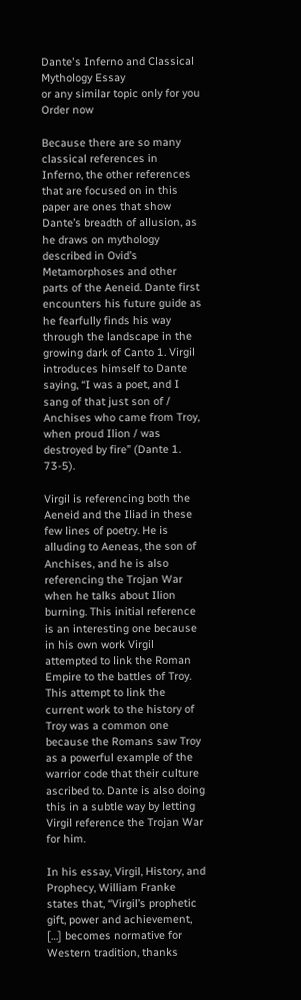Dante's Inferno and Classical Mythology Essay
or any similar topic only for you
Order now

Because there are so many classical references in Inferno, the other references that are focused on in this paper are ones that show Dante’s breadth of allusion, as he draws on mythology described in Ovid’s Metamorphoses and other parts of the Aeneid. Dante first encounters his future guide as he fearfully finds his way through the landscape in the growing dark of Canto 1. Virgil introduces himself to Dante saying, “I was a poet, and I sang of that just son of / Anchises who came from Troy, when proud Ilion / was destroyed by fire” (Dante 1. 73-5).

Virgil is referencing both the Aeneid and the Iliad in these few lines of poetry. He is alluding to Aeneas, the son of Anchises, and he is also referencing the Trojan War when he talks about Ilion burning. This initial reference is an interesting one because in his own work Virgil attempted to link the Roman Empire to the battles of Troy. This attempt to link the current work to the history of Troy was a common one because the Romans saw Troy as a powerful example of the warrior code that their culture ascribed to. Dante is also doing this in a subtle way by letting Virgil reference the Trojan War for him.

In his essay, Virgil, History, and Prophecy, William Franke states that, “Virgil’s prophetic gift, power and achievement, […] becomes normative for Western tradition, thanks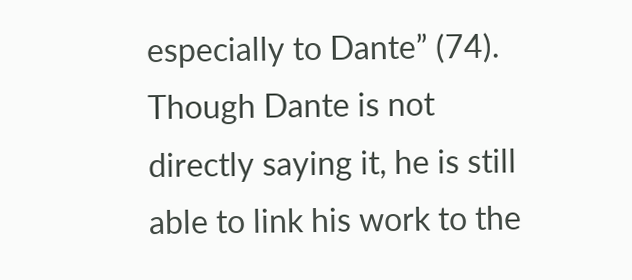especially to Dante” (74). Though Dante is not directly saying it, he is still able to link his work to the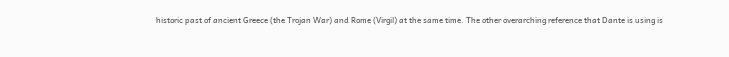historic past of ancient Greece (the Trojan War) and Rome (Virgil) at the same time. The other overarching reference that Dante is using is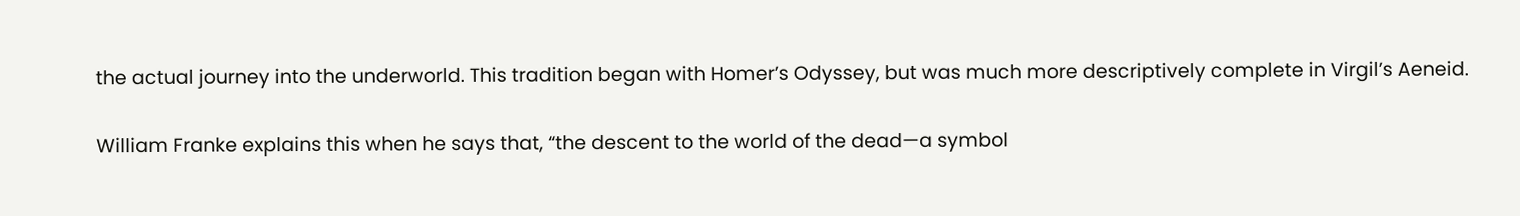the actual journey into the underworld. This tradition began with Homer’s Odyssey, but was much more descriptively complete in Virgil’s Aeneid.

William Franke explains this when he says that, “the descent to the world of the dead—a symbol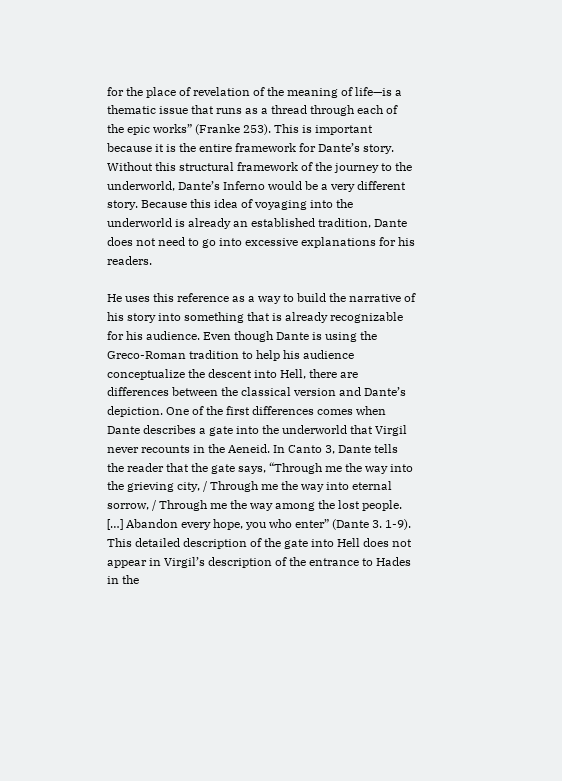for the place of revelation of the meaning of life—is a thematic issue that runs as a thread through each of the epic works” (Franke 253). This is important because it is the entire framework for Dante’s story. Without this structural framework of the journey to the underworld, Dante’s Inferno would be a very different story. Because this idea of voyaging into the underworld is already an established tradition, Dante does not need to go into excessive explanations for his readers.

He uses this reference as a way to build the narrative of his story into something that is already recognizable for his audience. Even though Dante is using the Greco-Roman tradition to help his audience conceptualize the descent into Hell, there are differences between the classical version and Dante’s depiction. One of the first differences comes when Dante describes a gate into the underworld that Virgil never recounts in the Aeneid. In Canto 3, Dante tells the reader that the gate says, “Through me the way into the grieving city, / Through me the way into eternal sorrow, / Through me the way among the lost people. […] Abandon every hope, you who enter” (Dante 3. 1-9). This detailed description of the gate into Hell does not appear in Virgil’s description of the entrance to Hades in the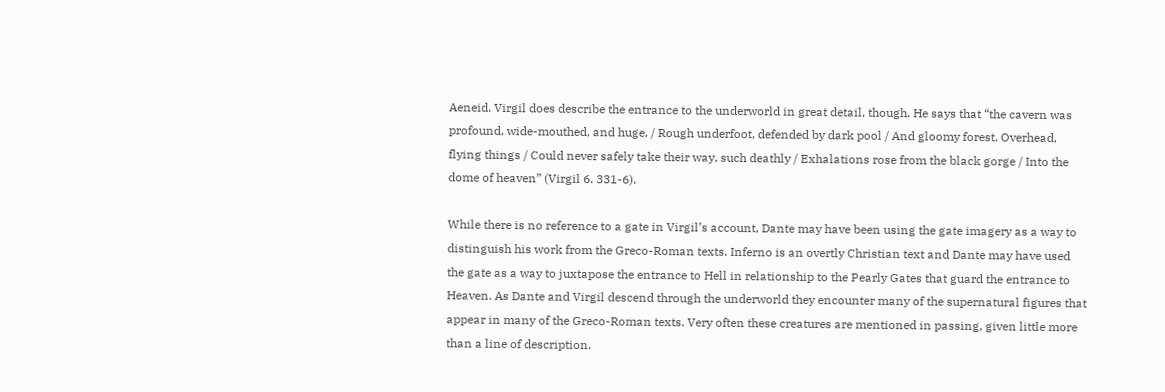Aeneid. Virgil does describe the entrance to the underworld in great detail, though. He says that “the cavern was profound, wide-mouthed, and huge, / Rough underfoot, defended by dark pool / And gloomy forest. Overhead, flying things / Could never safely take their way, such deathly / Exhalations rose from the black gorge / Into the dome of heaven” (Virgil 6. 331-6).

While there is no reference to a gate in Virgil’s account, Dante may have been using the gate imagery as a way to distinguish his work from the Greco-Roman texts. Inferno is an overtly Christian text and Dante may have used the gate as a way to juxtapose the entrance to Hell in relationship to the Pearly Gates that guard the entrance to Heaven. As Dante and Virgil descend through the underworld they encounter many of the supernatural figures that appear in many of the Greco-Roman texts. Very often these creatures are mentioned in passing, given little more than a line of description.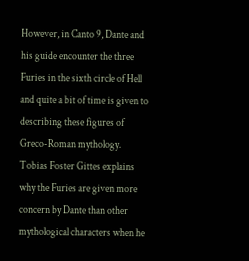However, in Canto 9, Dante and his guide encounter the three Furies in the sixth circle of Hell and quite a bit of time is given to describing these figures of Greco-Roman mythology. Tobias Foster Gittes explains why the Furies are given more concern by Dante than other mythological characters when he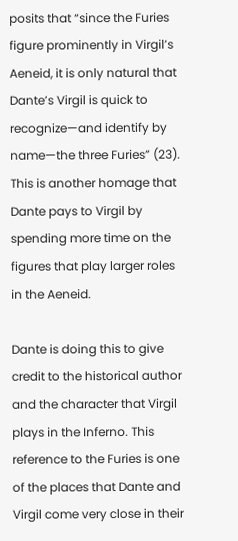posits that “since the Furies figure prominently in Virgil’s Aeneid, it is only natural that Dante’s Virgil is quick to recognize—and identify by name—the three Furies” (23). This is another homage that Dante pays to Virgil by spending more time on the figures that play larger roles in the Aeneid.

Dante is doing this to give credit to the historical author and the character that Virgil plays in the Inferno. This reference to the Furies is one of the places that Dante and Virgil come very close in their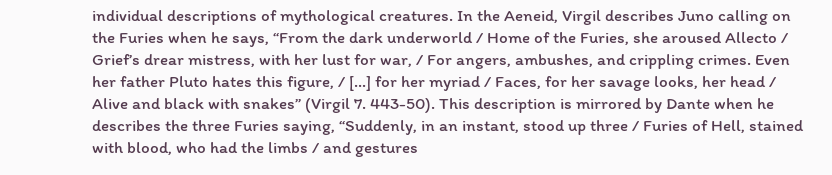individual descriptions of mythological creatures. In the Aeneid, Virgil describes Juno calling on the Furies when he says, “From the dark underworld / Home of the Furies, she aroused Allecto / Grief’s drear mistress, with her lust for war, / For angers, ambushes, and crippling crimes. Even her father Pluto hates this figure, / […] for her myriad / Faces, for her savage looks, her head / Alive and black with snakes” (Virgil 7. 443-50). This description is mirrored by Dante when he describes the three Furies saying, “Suddenly, in an instant, stood up three / Furies of Hell, stained with blood, who had the limbs / and gestures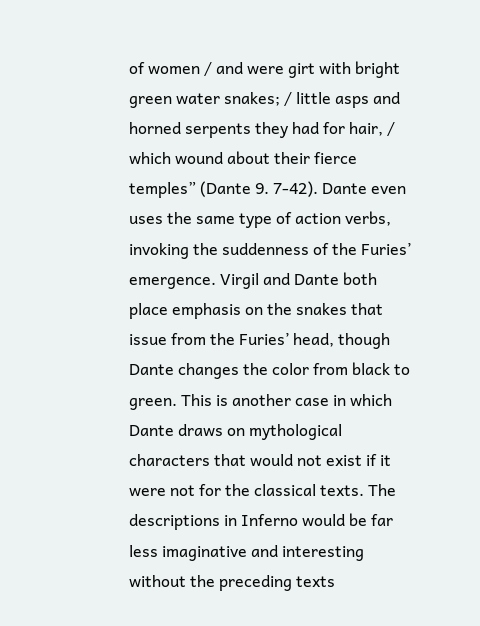of women / and were girt with bright green water snakes; / little asps and horned serpents they had for hair, / which wound about their fierce temples” (Dante 9. 7-42). Dante even uses the same type of action verbs, invoking the suddenness of the Furies’ emergence. Virgil and Dante both place emphasis on the snakes that issue from the Furies’ head, though Dante changes the color from black to green. This is another case in which Dante draws on mythological characters that would not exist if it were not for the classical texts. The descriptions in Inferno would be far less imaginative and interesting without the preceding texts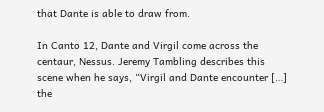that Dante is able to draw from.

In Canto 12, Dante and Virgil come across the centaur, Nessus. Jeremy Tambling describes this scene when he says, “Virgil and Dante encounter […] the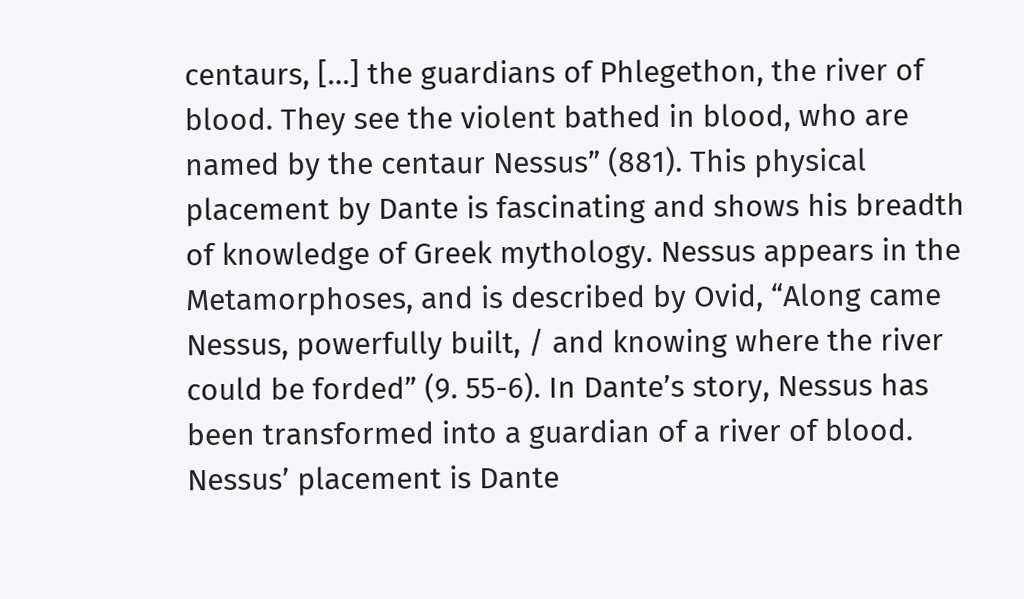centaurs, […] the guardians of Phlegethon, the river of blood. They see the violent bathed in blood, who are named by the centaur Nessus” (881). This physical placement by Dante is fascinating and shows his breadth of knowledge of Greek mythology. Nessus appears in the Metamorphoses, and is described by Ovid, “Along came Nessus, powerfully built, / and knowing where the river could be forded” (9. 55-6). In Dante’s story, Nessus has been transformed into a guardian of a river of blood. Nessus’ placement is Dante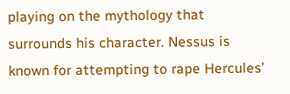playing on the mythology that surrounds his character. Nessus is known for attempting to rape Hercules’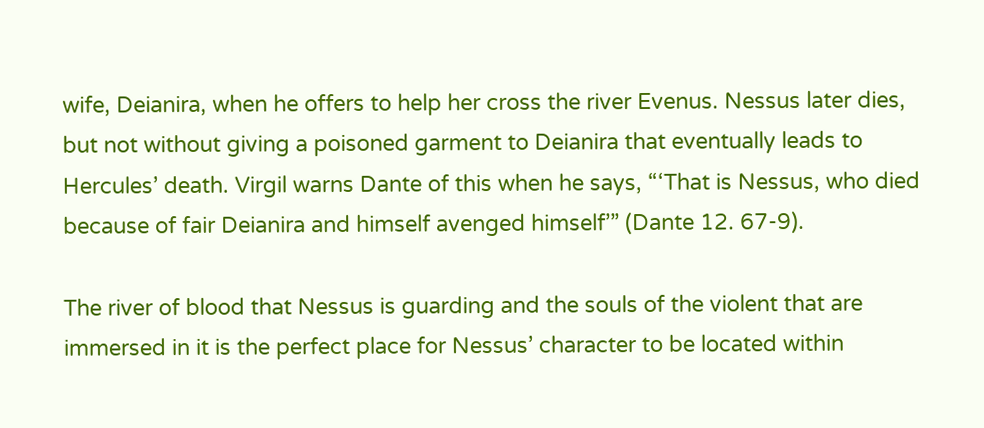wife, Deianira, when he offers to help her cross the river Evenus. Nessus later dies, but not without giving a poisoned garment to Deianira that eventually leads to Hercules’ death. Virgil warns Dante of this when he says, “‘That is Nessus, who died because of fair Deianira and himself avenged himself’” (Dante 12. 67-9).

The river of blood that Nessus is guarding and the souls of the violent that are immersed in it is the perfect place for Nessus’ character to be located within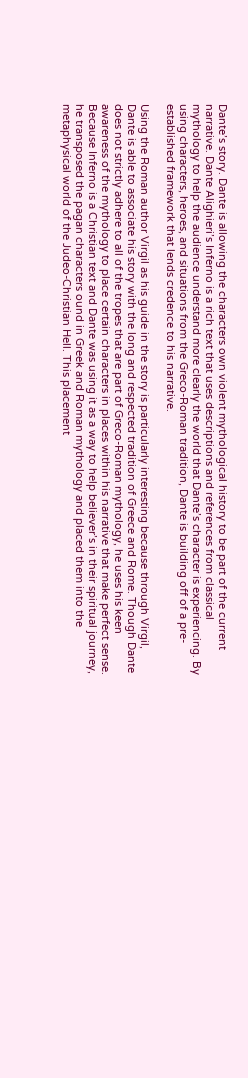Dante’s story. Dante is allowing the characters own violent mythological history to be part of the current narrative. Dante Alighieri’s Inferno is a rich text that uses descriptions and references from classical mythology to help the audience understand more clearly the world that Dante’s character is experiencing. By using characters, heroes, and situations from the Greco-Roman tradition, Dante is building off of a pre-established framework that lends credence to his narrative.

Using the Roman author Virgil as his guide in the story is particularly interesting because through Virgil, Dante is able to associate his story with the long and respected tradition of Greece and Rome. Though Dante does not strictly adhere to all of the tropes that are part of Greco-Roman mythology, he uses his keen awareness of the mythology to place certain characters in places within his narrative that make perfect sense. Because Inferno is a Christian text and Dante was using it as a way to help believer’s in their spiritual journey, he transposed the pagan characters ound in Greek and Roman mythology and placed them into the metaphysical world of the Judeo-Christian Hell. This placement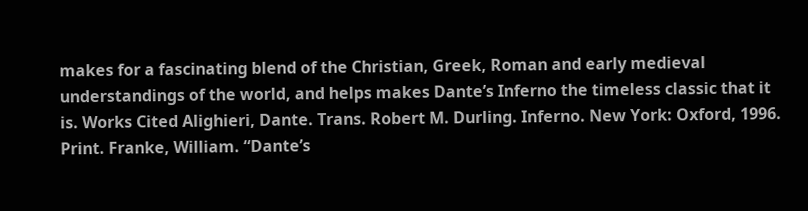makes for a fascinating blend of the Christian, Greek, Roman and early medieval understandings of the world, and helps makes Dante’s Inferno the timeless classic that it is. Works Cited Alighieri, Dante. Trans. Robert M. Durling. Inferno. New York: Oxford, 1996. Print. Franke, William. “Dante’s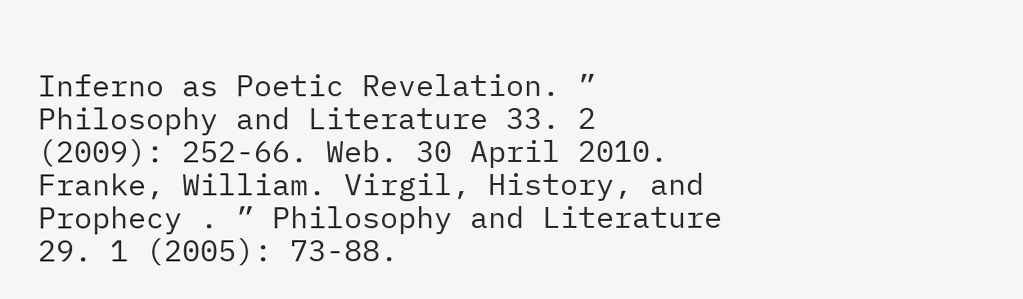Inferno as Poetic Revelation. ” Philosophy and Literature 33. 2 (2009): 252-66. Web. 30 April 2010. Franke, William. Virgil, History, and Prophecy . ” Philosophy and Literature 29. 1 (2005): 73-88.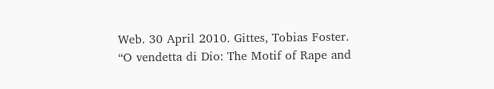Web. 30 April 2010. Gittes, Tobias Foster. “O vendetta di Dio: The Motif of Rape and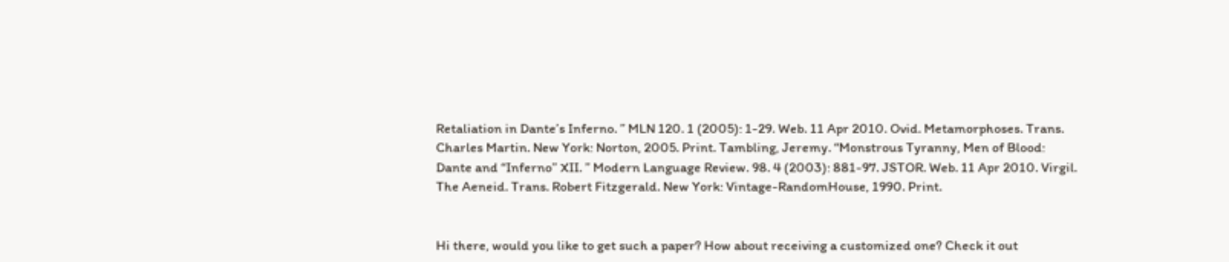Retaliation in Dante’s Inferno. ” MLN 120. 1 (2005): 1-29. Web. 11 Apr 2010. Ovid. Metamorphoses. Trans. Charles Martin. New York: Norton, 2005. Print. Tambling, Jeremy. “Monstrous Tyranny, Men of Blood: Dante and “Inferno” XII. ” Modern Language Review. 98. 4 (2003): 881-97. JSTOR. Web. 11 Apr 2010. Virgil. The Aeneid. Trans. Robert Fitzgerald. New York: Vintage-RandomHouse, 1990. Print.


Hi there, would you like to get such a paper? How about receiving a customized one? Check it out